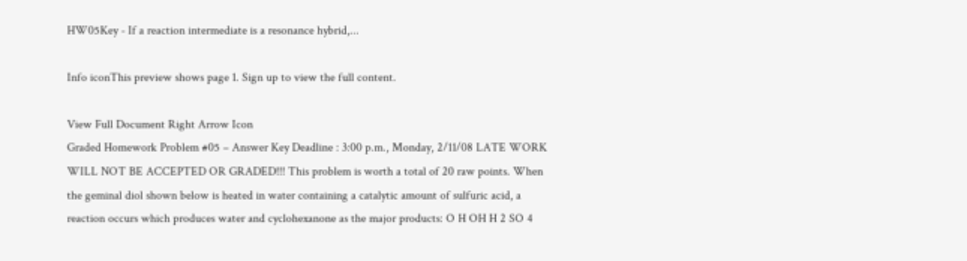HW05Key - If a reaction intermediate is a resonance hybrid,...

Info iconThis preview shows page 1. Sign up to view the full content.

View Full Document Right Arrow Icon
Graded Homework Problem #05 – Answer Key Deadline : 3:00 p.m., Monday, 2/11/08 LATE WORK WILL NOT BE ACCEPTED OR GRADED!!! This problem is worth a total of 20 raw points. When the geminal diol shown below is heated in water containing a catalytic amount of sulfuric acid, a reaction occurs which produces water and cyclohexanone as the major products: O H OH H 2 SO 4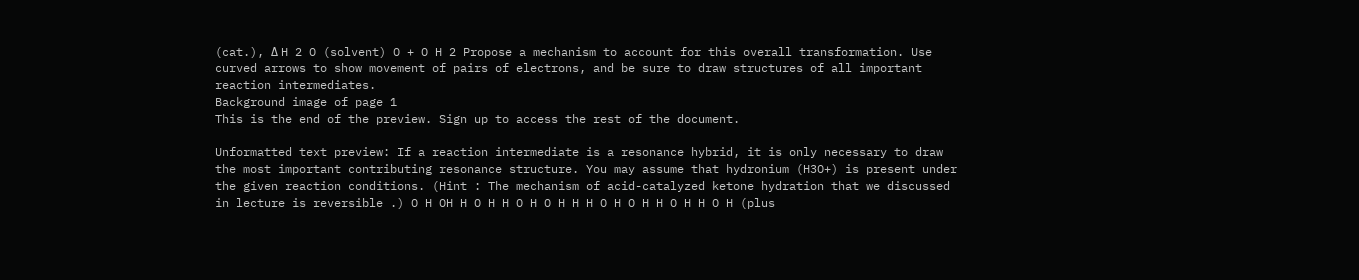(cat.), Δ H 2 O (solvent) O + O H 2 Propose a mechanism to account for this overall transformation. Use curved arrows to show movement of pairs of electrons, and be sure to draw structures of all important reaction intermediates.
Background image of page 1
This is the end of the preview. Sign up to access the rest of the document.

Unformatted text preview: If a reaction intermediate is a resonance hybrid, it is only necessary to draw the most important contributing resonance structure. You may assume that hydronium (H3O+) is present under the given reaction conditions. (Hint : The mechanism of acid-catalyzed ketone hydration that we discussed in lecture is reversible .) O H OH H O H H O H O H H H O H O H H O H H O H (plus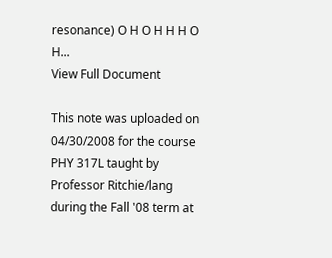resonance) O H O H H H O H...
View Full Document

This note was uploaded on 04/30/2008 for the course PHY 317L taught by Professor Ritchie/lang during the Fall '08 term at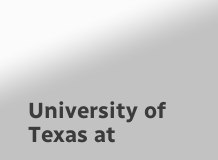University of Texas at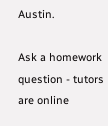Austin.

Ask a homework question - tutors are online